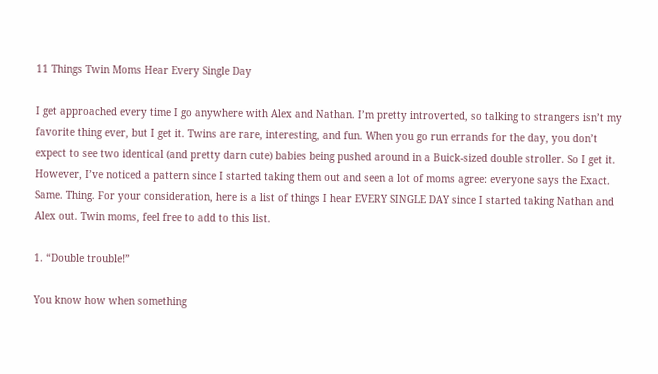11 Things Twin Moms Hear Every Single Day

I get approached every time I go anywhere with Alex and Nathan. I’m pretty introverted, so talking to strangers isn’t my favorite thing ever, but I get it. Twins are rare, interesting, and fun. When you go run errands for the day, you don’t expect to see two identical (and pretty darn cute) babies being pushed around in a Buick-sized double stroller. So I get it. However, I’ve noticed a pattern since I started taking them out and seen a lot of moms agree: everyone says the Exact. Same. Thing. For your consideration, here is a list of things I hear EVERY SINGLE DAY since I started taking Nathan and Alex out. Twin moms, feel free to add to this list.

1. “Double trouble!”

You know how when something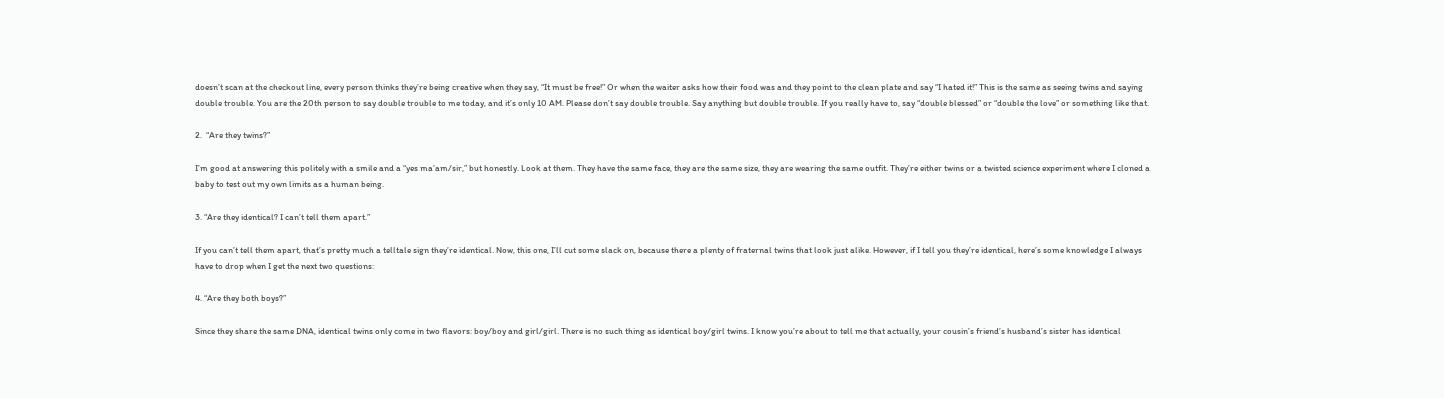doesn’t scan at the checkout line, every person thinks they’re being creative when they say, “It must be free!” Or when the waiter asks how their food was and they point to the clean plate and say “I hated it!” This is the same as seeing twins and saying double trouble. You are the 20th person to say double trouble to me today, and it’s only 10 AM. Please don’t say double trouble. Say anything but double trouble. If you really have to, say “double blessed” or “double the love” or something like that.

2.  “Are they twins?”

I’m good at answering this politely with a smile and a “yes ma’am/sir,” but honestly. Look at them. They have the same face, they are the same size, they are wearing the same outfit. They’re either twins or a twisted science experiment where I cloned a baby to test out my own limits as a human being.

3. “Are they identical? I can’t tell them apart.”

If you can’t tell them apart, that’s pretty much a telltale sign they’re identical. Now, this one, I’ll cut some slack on, because there a plenty of fraternal twins that look just alike. However, if I tell you they’re identical, here’s some knowledge I always have to drop when I get the next two questions:

4. “Are they both boys?”

Since they share the same DNA, identical twins only come in two flavors: boy/boy and girl/girl. There is no such thing as identical boy/girl twins. I know you’re about to tell me that actually, your cousin’s friend’s husband’s sister has identical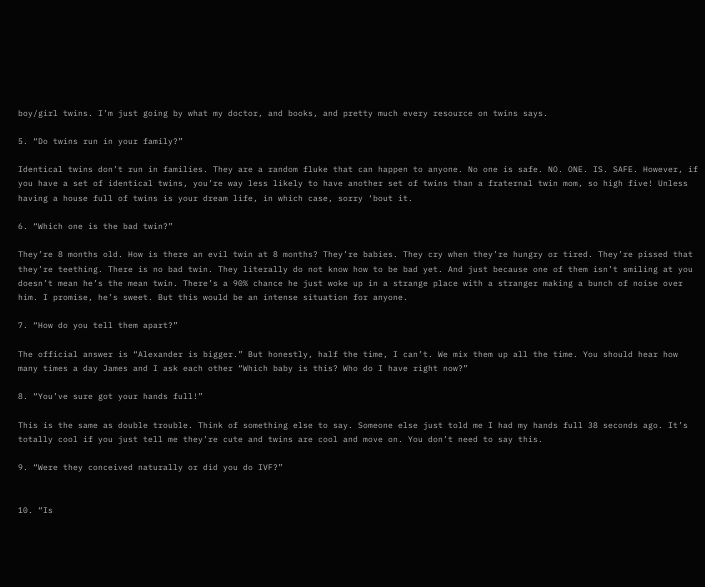boy/girl twins. I’m just going by what my doctor, and books, and pretty much every resource on twins says.

5. “Do twins run in your family?”

Identical twins don’t run in families. They are a random fluke that can happen to anyone. No one is safe. NO. ONE. IS. SAFE. However, if you have a set of identical twins, you’re way less likely to have another set of twins than a fraternal twin mom, so high five! Unless having a house full of twins is your dream life, in which case, sorry ‘bout it.

6. “Which one is the bad twin?”

They’re 8 months old. How is there an evil twin at 8 months? They’re babies. They cry when they’re hungry or tired. They’re pissed that they’re teething. There is no bad twin. They literally do not know how to be bad yet. And just because one of them isn’t smiling at you doesn’t mean he’s the mean twin. There’s a 90% chance he just woke up in a strange place with a stranger making a bunch of noise over him. I promise, he’s sweet. But this would be an intense situation for anyone.

7. “How do you tell them apart?”

The official answer is “Alexander is bigger.” But honestly, half the time, I can’t. We mix them up all the time. You should hear how many times a day James and I ask each other “Which baby is this? Who do I have right now?”

8. “You’ve sure got your hands full!”

This is the same as double trouble. Think of something else to say. Someone else just told me I had my hands full 38 seconds ago. It’s totally cool if you just tell me they’re cute and twins are cool and move on. You don’t need to say this.

9. “Were they conceived naturally or did you do IVF?”


10. “Is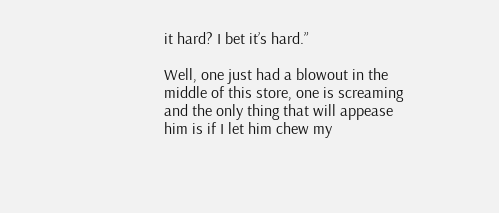it hard? I bet it’s hard.”

Well, one just had a blowout in the middle of this store, one is screaming and the only thing that will appease him is if I let him chew my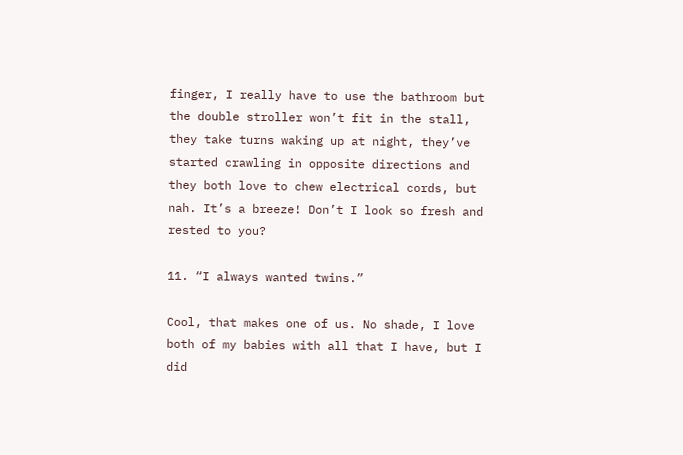finger, I really have to use the bathroom but the double stroller won’t fit in the stall, they take turns waking up at night, they’ve started crawling in opposite directions and they both love to chew electrical cords, but nah. It’s a breeze! Don’t I look so fresh and rested to you?

11. “I always wanted twins.”

Cool, that makes one of us. No shade, I love both of my babies with all that I have, but I did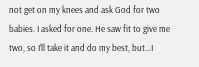not get on my knees and ask God for two babies. I asked for one. He saw fit to give me two, so I’ll take it and do my best, but…I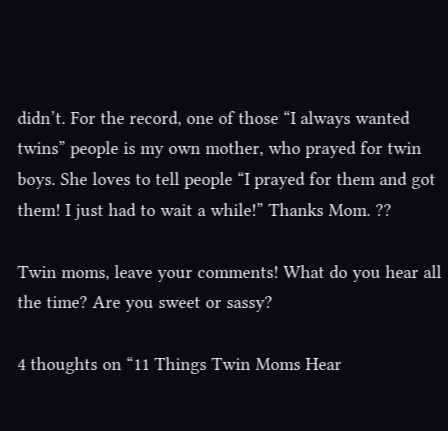didn’t. For the record, one of those “I always wanted twins” people is my own mother, who prayed for twin boys. She loves to tell people “I prayed for them and got them! I just had to wait a while!” Thanks Mom. ??

Twin moms, leave your comments! What do you hear all the time? Are you sweet or sassy?

4 thoughts on “11 Things Twin Moms Hear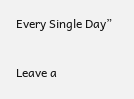Every Single Day”

Leave a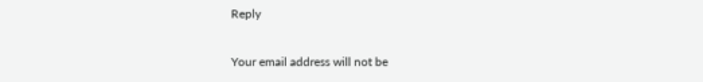Reply

Your email address will not be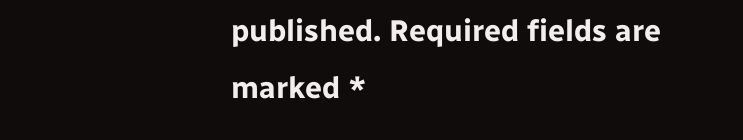published. Required fields are marked *